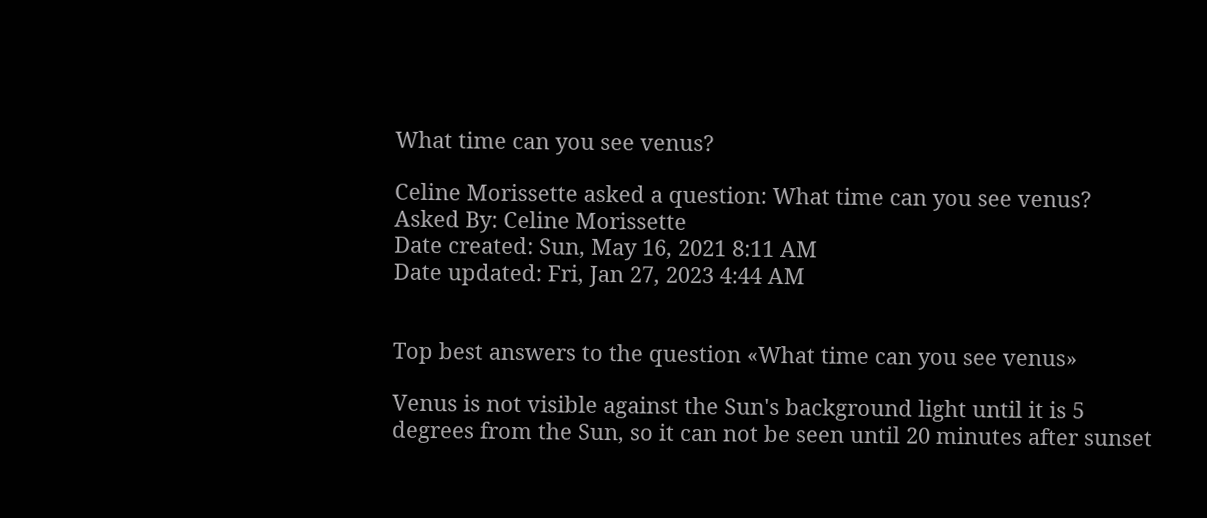What time can you see venus?

Celine Morissette asked a question: What time can you see venus?
Asked By: Celine Morissette
Date created: Sun, May 16, 2021 8:11 AM
Date updated: Fri, Jan 27, 2023 4:44 AM


Top best answers to the question «What time can you see venus»

Venus is not visible against the Sun's background light until it is 5 degrees from the Sun, so it can not be seen until 20 minutes after sunset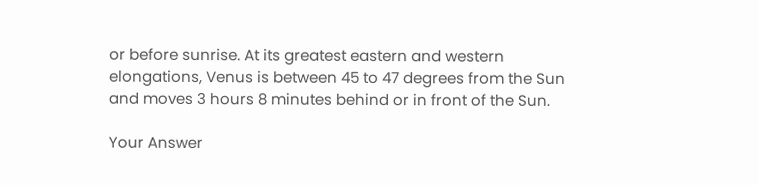or before sunrise. At its greatest eastern and western elongations, Venus is between 45 to 47 degrees from the Sun and moves 3 hours 8 minutes behind or in front of the Sun.

Your Answer